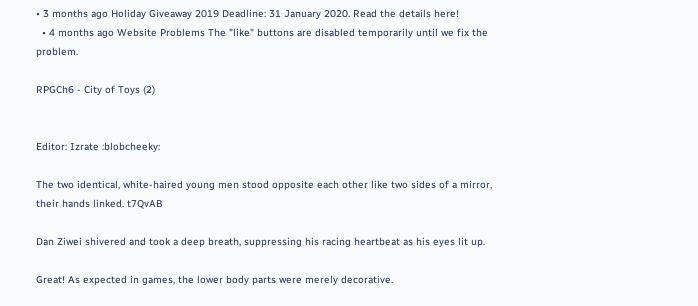• 3 months ago Holiday Giveaway 2019 Deadline: 31 January 2020. Read the details here!
  • 4 months ago Website Problems The "like" buttons are disabled temporarily until we fix the problem.

RPGCh6 - City of Toys (2)


Editor: Izrate :blobcheeky:

The two identical, white-haired young men stood opposite each other like two sides of a mirror, their hands linked. t7QvAB

Dan Ziwei shivered and took a deep breath, suppressing his racing heartbeat as his eyes lit up.

Great! As expected in games, the lower body parts were merely decorative.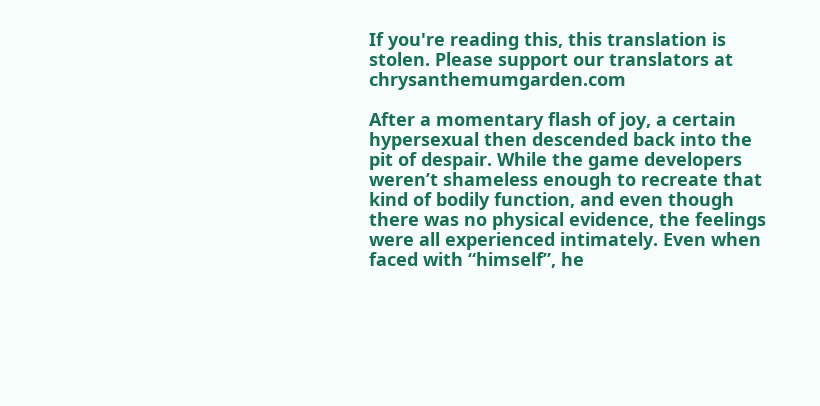If you're reading this, this translation is stolen. Please support our translators at chrysanthemumgarden.com

After a momentary flash of joy, a certain hypersexual then descended back into the pit of despair. While the game developers weren’t shameless enough to recreate that kind of bodily function, and even though there was no physical evidence, the feelings were all experienced intimately. Even when faced with “himself”, he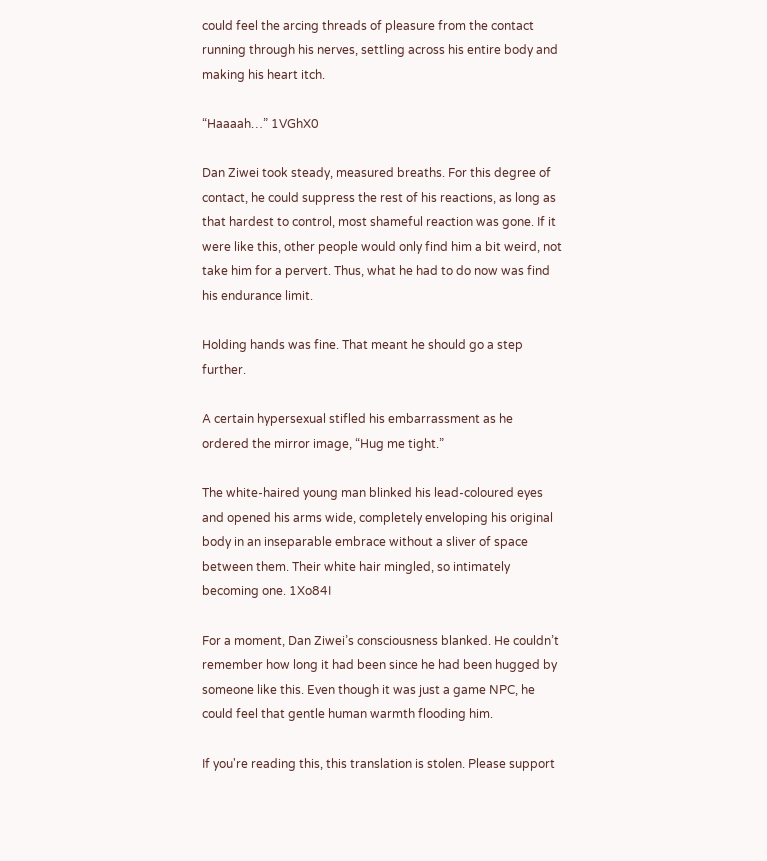could feel the arcing threads of pleasure from the contact running through his nerves, settling across his entire body and making his heart itch.

“Haaaah…” 1VGhX0

Dan Ziwei took steady, measured breaths. For this degree of contact, he could suppress the rest of his reactions, as long as that hardest to control, most shameful reaction was gone. If it were like this, other people would only find him a bit weird, not take him for a pervert. Thus, what he had to do now was find his endurance limit.

Holding hands was fine. That meant he should go a step further.

A certain hypersexual stifled his embarrassment as he ordered the mirror image, “Hug me tight.”

The white-haired young man blinked his lead-coloured eyes and opened his arms wide, completely enveloping his original body in an inseparable embrace without a sliver of space between them. Their white hair mingled, so intimately becoming one. 1Xo84I

For a moment, Dan Ziwei’s consciousness blanked. He couldn’t remember how long it had been since he had been hugged by someone like this. Even though it was just a game NPC, he could feel that gentle human warmth flooding him.

If you're reading this, this translation is stolen. Please support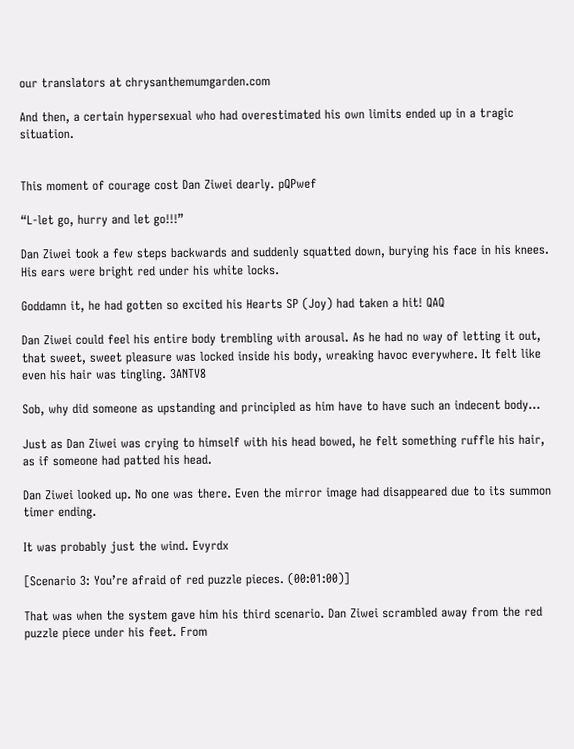our translators at chrysanthemumgarden.com

And then, a certain hypersexual who had overestimated his own limits ended up in a tragic situation.


This moment of courage cost Dan Ziwei dearly. pQPwef

“L-let go, hurry and let go!!!”

Dan Ziwei took a few steps backwards and suddenly squatted down, burying his face in his knees. His ears were bright red under his white locks.

Goddamn it, he had gotten so excited his Hearts SP (Joy) had taken a hit! QAQ

Dan Ziwei could feel his entire body trembling with arousal. As he had no way of letting it out, that sweet, sweet pleasure was locked inside his body, wreaking havoc everywhere. It felt like even his hair was tingling. 3ANTV8

Sob, why did someone as upstanding and principled as him have to have such an indecent body…

Just as Dan Ziwei was crying to himself with his head bowed, he felt something ruffle his hair, as if someone had patted his head.

Dan Ziwei looked up. No one was there. Even the mirror image had disappeared due to its summon timer ending.

It was probably just the wind. Evyrdx

[Scenario 3: You’re afraid of red puzzle pieces. (00:01:00)]

That was when the system gave him his third scenario. Dan Ziwei scrambled away from the red puzzle piece under his feet. From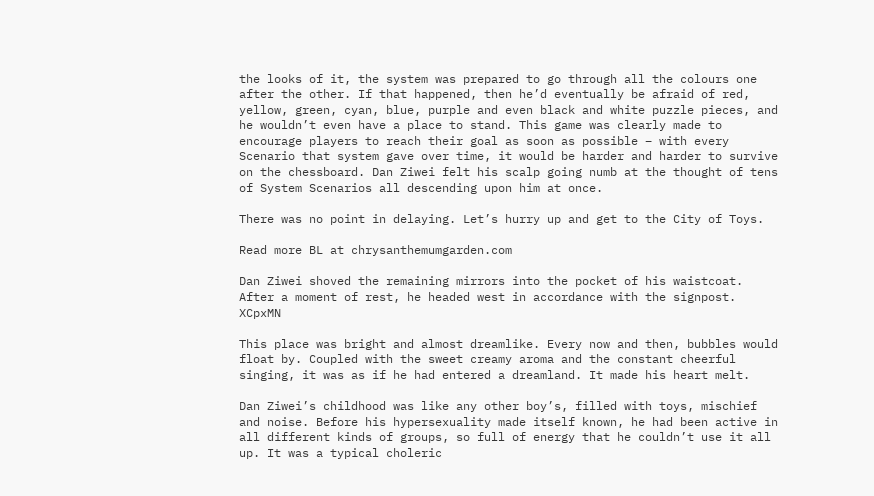the looks of it, the system was prepared to go through all the colours one after the other. If that happened, then he’d eventually be afraid of red, yellow, green, cyan, blue, purple and even black and white puzzle pieces, and he wouldn’t even have a place to stand. This game was clearly made to encourage players to reach their goal as soon as possible – with every Scenario that system gave over time, it would be harder and harder to survive on the chessboard. Dan Ziwei felt his scalp going numb at the thought of tens of System Scenarios all descending upon him at once.

There was no point in delaying. Let’s hurry up and get to the City of Toys.

Read more BL at chrysanthemumgarden.com

Dan Ziwei shoved the remaining mirrors into the pocket of his waistcoat. After a moment of rest, he headed west in accordance with the signpost. XCpxMN

This place was bright and almost dreamlike. Every now and then, bubbles would float by. Coupled with the sweet creamy aroma and the constant cheerful singing, it was as if he had entered a dreamland. It made his heart melt.

Dan Ziwei’s childhood was like any other boy’s, filled with toys, mischief and noise. Before his hypersexuality made itself known, he had been active in all different kinds of groups, so full of energy that he couldn’t use it all up. It was a typical choleric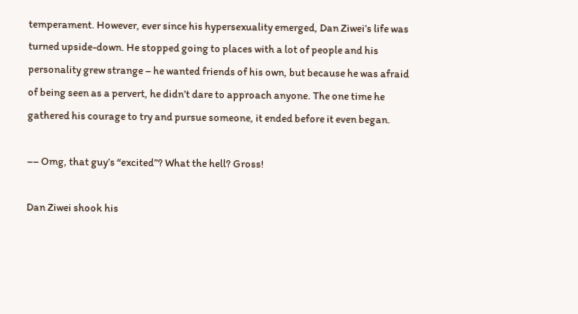temperament. However, ever since his hypersexuality emerged, Dan Ziwei’s life was turned upside-down. He stopped going to places with a lot of people and his personality grew strange – he wanted friends of his own, but because he was afraid of being seen as a pervert, he didn’t dare to approach anyone. The one time he gathered his courage to try and pursue someone, it ended before it even began.

–– Omg, that guy’s “excited”? What the hell? Gross!

Dan Ziwei shook his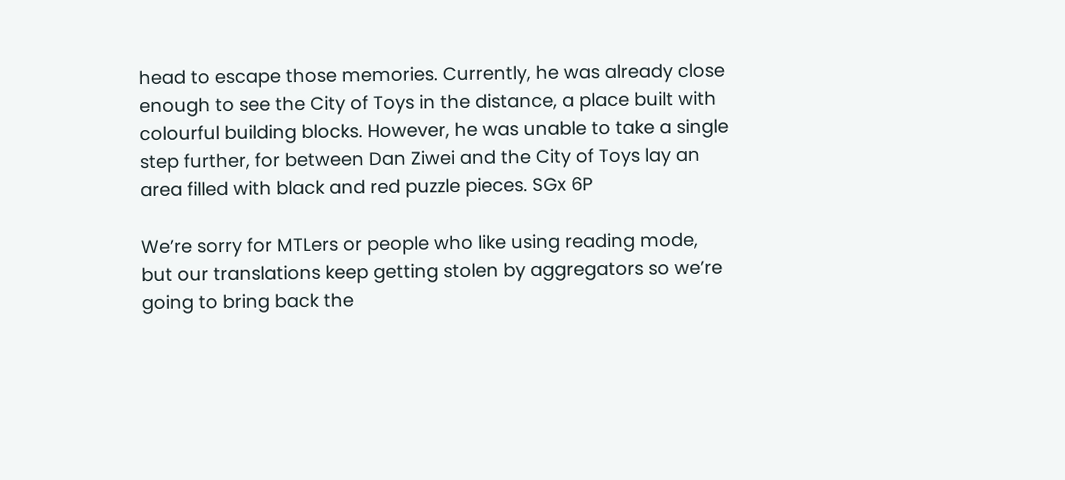head to escape those memories. Currently, he was already close enough to see the City of Toys in the distance, a place built with colourful building blocks. However, he was unable to take a single step further, for between Dan Ziwei and the City of Toys lay an area filled with black and red puzzle pieces. SGx 6P

We’re sorry for MTLers or people who like using reading mode, but our translations keep getting stolen by aggregators so we’re going to bring back the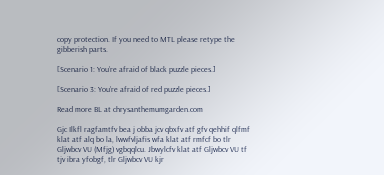copy protection. If you need to MTL please retype the gibberish parts.

[Scenario 1: You’re afraid of black puzzle pieces.]

[Scenario 3: You’re afraid of red puzzle pieces.]

Read more BL at chrysanthemumgarden.com

Gjc Ilkfl ragfamtfv bea j obba jcv qbxfv atf gfv qehhif qlfmf klat atf alq bo la, lwwfvljafis wfa klat atf rmfcf bo tlr Gljwbcv VU (Mfjg) vgbqqlcu. Jbwylcfv klat atf Gljwbcv VU tf tjv ibra yfobgf, tlr Gljwbcv VU kjr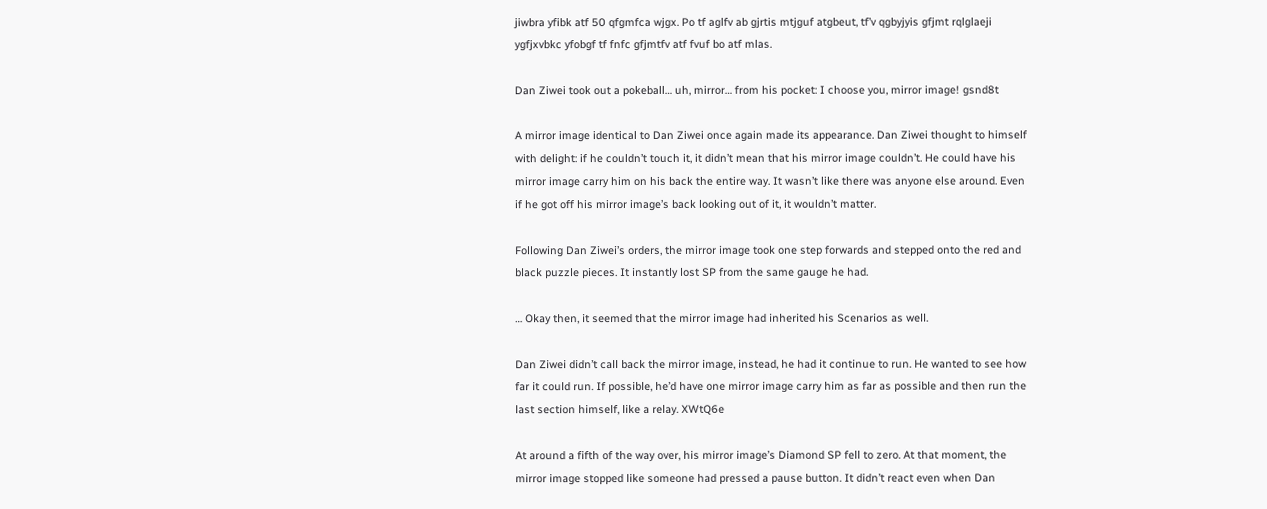jiwbra yfibk atf 50 qfgmfca wjgx. Po tf aglfv ab gjrtis mtjguf atgbeut, tf’v qgbyjyis gfjmt rqlglaeji ygfjxvbkc yfobgf tf fnfc gfjmtfv atf fvuf bo atf mlas.

Dan Ziwei took out a pokeball… uh, mirror… from his pocket: I choose you, mirror image! gsnd8t

A mirror image identical to Dan Ziwei once again made its appearance. Dan Ziwei thought to himself with delight: if he couldn’t touch it, it didn’t mean that his mirror image couldn’t. He could have his mirror image carry him on his back the entire way. It wasn’t like there was anyone else around. Even if he got off his mirror image’s back looking out of it, it wouldn’t matter.

Following Dan Ziwei’s orders, the mirror image took one step forwards and stepped onto the red and black puzzle pieces. It instantly lost SP from the same gauge he had.

… Okay then, it seemed that the mirror image had inherited his Scenarios as well.

Dan Ziwei didn’t call back the mirror image, instead, he had it continue to run. He wanted to see how far it could run. If possible, he’d have one mirror image carry him as far as possible and then run the last section himself, like a relay. XWtQ6e

At around a fifth of the way over, his mirror image’s Diamond SP fell to zero. At that moment, the mirror image stopped like someone had pressed a pause button. It didn’t react even when Dan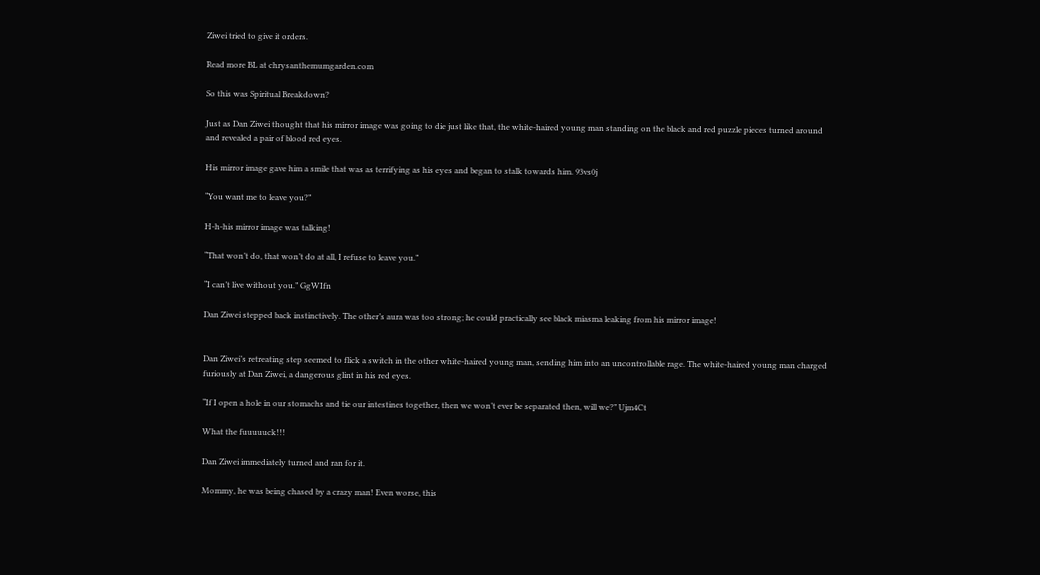Ziwei tried to give it orders.

Read more BL at chrysanthemumgarden.com

So this was Spiritual Breakdown?

Just as Dan Ziwei thought that his mirror image was going to die just like that, the white-haired young man standing on the black and red puzzle pieces turned around and revealed a pair of blood red eyes.

His mirror image gave him a smile that was as terrifying as his eyes and began to stalk towards him. 93vs0j

“You want me to leave you?”

H-h-his mirror image was talking!

“That won’t do, that won’t do at all, I refuse to leave you.”

“I can’t live without you.” GgWIfn

Dan Ziwei stepped back instinctively. The other’s aura was too strong; he could practically see black miasma leaking from his mirror image!


Dan Ziwei’s retreating step seemed to flick a switch in the other white-haired young man, sending him into an uncontrollable rage. The white-haired young man charged furiously at Dan Ziwei, a dangerous glint in his red eyes.

“If I open a hole in our stomachs and tie our intestines together, then we won’t ever be separated then, will we?” Ujm4Ct

What the fuuuuuck!!!

Dan Ziwei immediately turned and ran for it.

Mommy, he was being chased by a crazy man! Even worse, this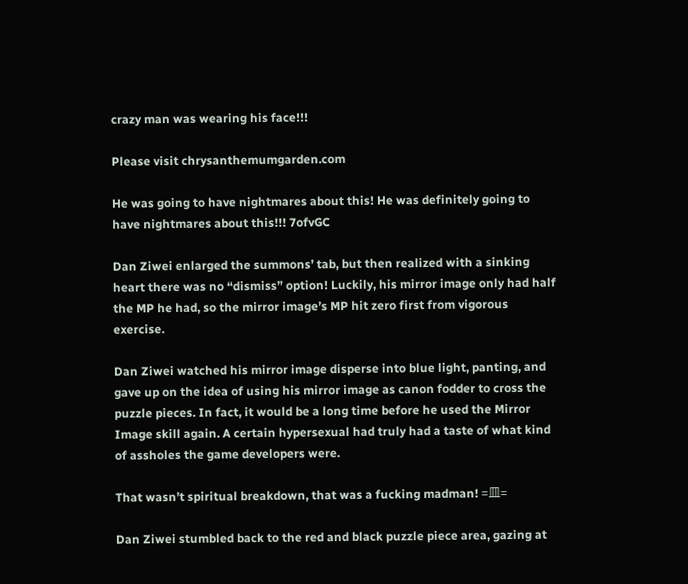crazy man was wearing his face!!!

Please visit chrysanthemumgarden.com

He was going to have nightmares about this! He was definitely going to have nightmares about this!!! 7ofvGC

Dan Ziwei enlarged the summons’ tab, but then realized with a sinking heart there was no “dismiss” option! Luckily, his mirror image only had half the MP he had, so the mirror image’s MP hit zero first from vigorous exercise.

Dan Ziwei watched his mirror image disperse into blue light, panting, and gave up on the idea of using his mirror image as canon fodder to cross the puzzle pieces. In fact, it would be a long time before he used the Mirror Image skill again. A certain hypersexual had truly had a taste of what kind of assholes the game developers were.

That wasn’t spiritual breakdown, that was a fucking madman! =皿=

Dan Ziwei stumbled back to the red and black puzzle piece area, gazing at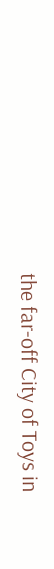the far-off City of Toys in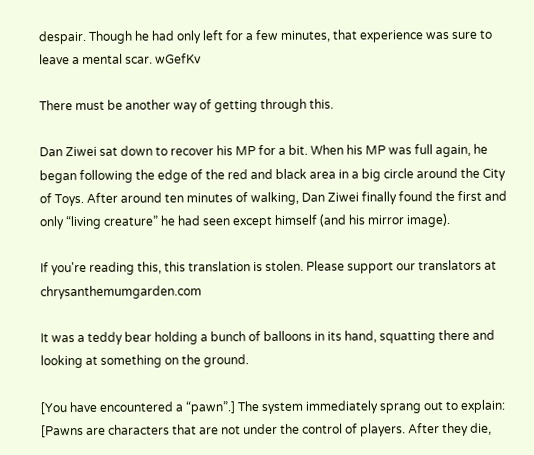despair. Though he had only left for a few minutes, that experience was sure to leave a mental scar. wGefKv

There must be another way of getting through this.

Dan Ziwei sat down to recover his MP for a bit. When his MP was full again, he began following the edge of the red and black area in a big circle around the City of Toys. After around ten minutes of walking, Dan Ziwei finally found the first and only “living creature” he had seen except himself (and his mirror image).

If you're reading this, this translation is stolen. Please support our translators at chrysanthemumgarden.com

It was a teddy bear holding a bunch of balloons in its hand, squatting there and looking at something on the ground.

[You have encountered a “pawn”.] The system immediately sprang out to explain: [Pawns are characters that are not under the control of players. After they die,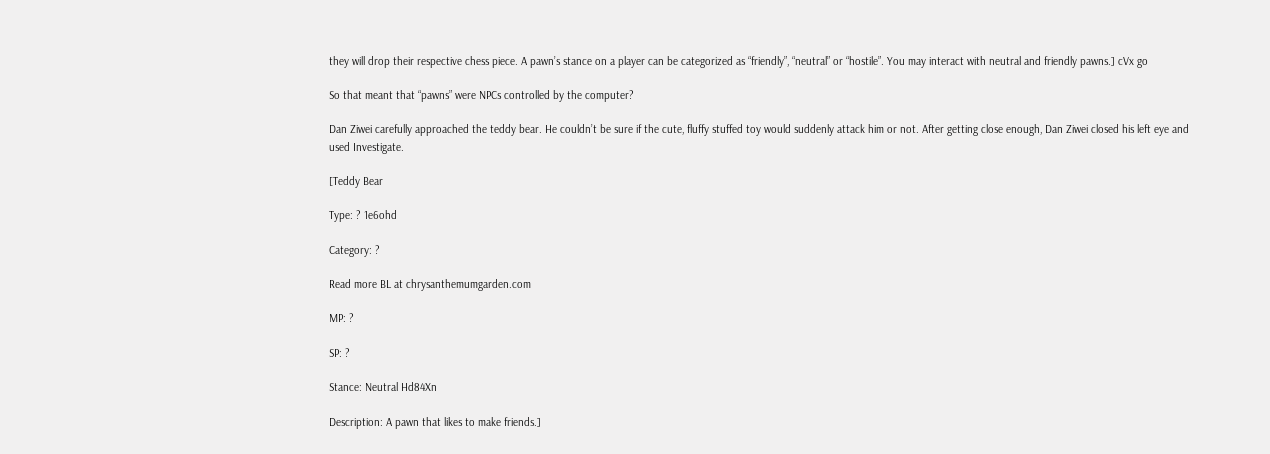they will drop their respective chess piece. A pawn’s stance on a player can be categorized as “friendly”, “neutral” or “hostile”. You may interact with neutral and friendly pawns.] cVx go

So that meant that “pawns” were NPCs controlled by the computer?

Dan Ziwei carefully approached the teddy bear. He couldn’t be sure if the cute, fluffy stuffed toy would suddenly attack him or not. After getting close enough, Dan Ziwei closed his left eye and used Investigate.

[Teddy Bear

Type: ? 1e6ohd

Category: ?

Read more BL at chrysanthemumgarden.com

MP: ?

SP: ?

Stance: Neutral Hd84Xn

Description: A pawn that likes to make friends.]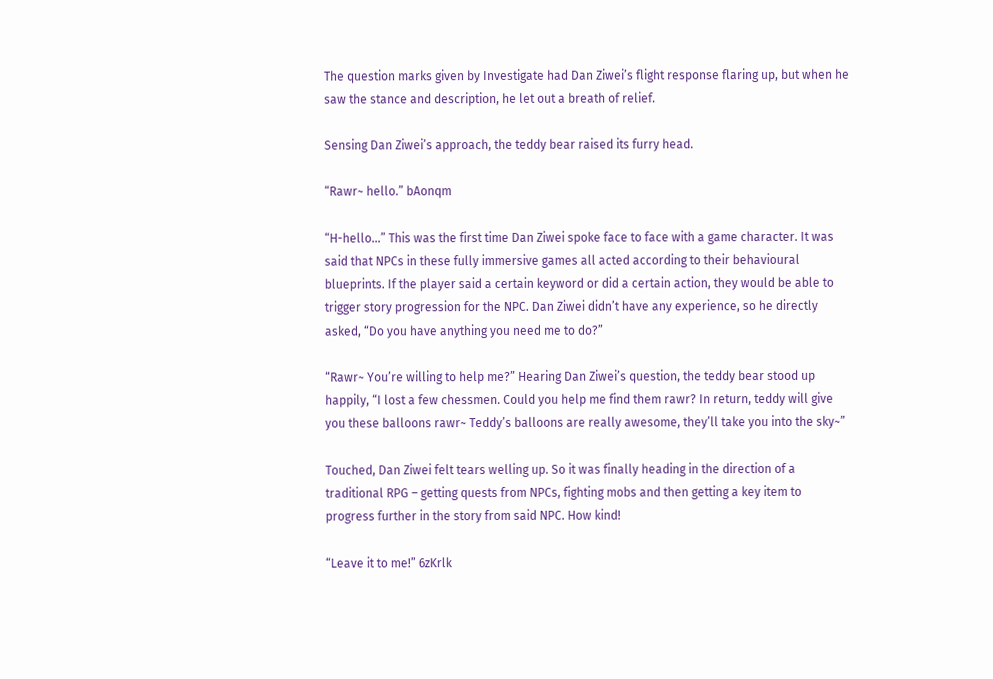The question marks given by Investigate had Dan Ziwei’s flight response flaring up, but when he saw the stance and description, he let out a breath of relief.

Sensing Dan Ziwei’s approach, the teddy bear raised its furry head.

“Rawr~ hello.” bAonqm

“H-hello…” This was the first time Dan Ziwei spoke face to face with a game character. It was said that NPCs in these fully immersive games all acted according to their behavioural blueprints. If the player said a certain keyword or did a certain action, they would be able to trigger story progression for the NPC. Dan Ziwei didn’t have any experience, so he directly asked, “Do you have anything you need me to do?”

“Rawr~ You’re willing to help me?” Hearing Dan Ziwei’s question, the teddy bear stood up happily, “I lost a few chessmen. Could you help me find them rawr? In return, teddy will give you these balloons rawr~ Teddy’s balloons are really awesome, they’ll take you into the sky~”

Touched, Dan Ziwei felt tears welling up. So it was finally heading in the direction of a traditional RPG – getting quests from NPCs, fighting mobs and then getting a key item to progress further in the story from said NPC. How kind!

“Leave it to me!” 6zKrlk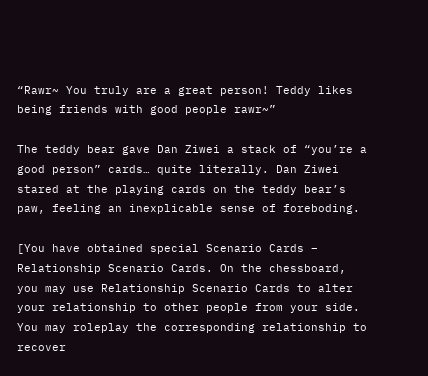“Rawr~ You truly are a great person! Teddy likes being friends with good people rawr~”

The teddy bear gave Dan Ziwei a stack of “you’re a good person” cards… quite literally. Dan Ziwei stared at the playing cards on the teddy bear’s paw, feeling an inexplicable sense of foreboding.

[You have obtained special Scenario Cards – Relationship Scenario Cards. On the chessboard, you may use Relationship Scenario Cards to alter your relationship to other people from your side. You may roleplay the corresponding relationship to recover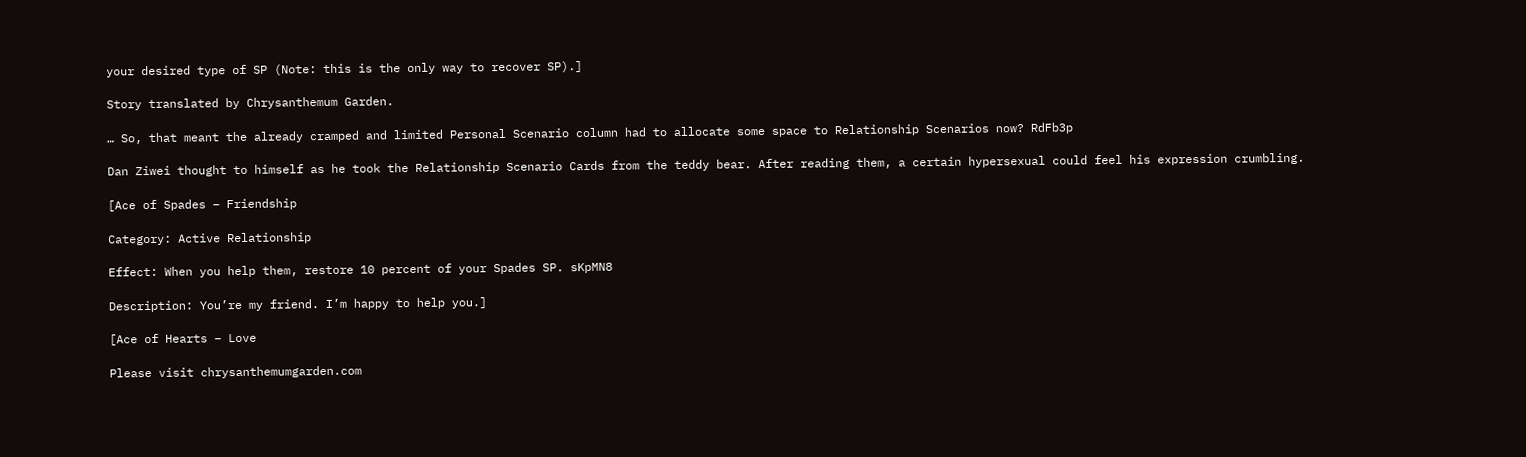your desired type of SP (Note: this is the only way to recover SP).]

Story translated by Chrysanthemum Garden.

… So, that meant the already cramped and limited Personal Scenario column had to allocate some space to Relationship Scenarios now? RdFb3p

Dan Ziwei thought to himself as he took the Relationship Scenario Cards from the teddy bear. After reading them, a certain hypersexual could feel his expression crumbling.

[Ace of Spades – Friendship

Category: Active Relationship

Effect: When you help them, restore 10 percent of your Spades SP. sKpMN8

Description: You’re my friend. I’m happy to help you.]

[Ace of Hearts – Love

Please visit chrysanthemumgarden.com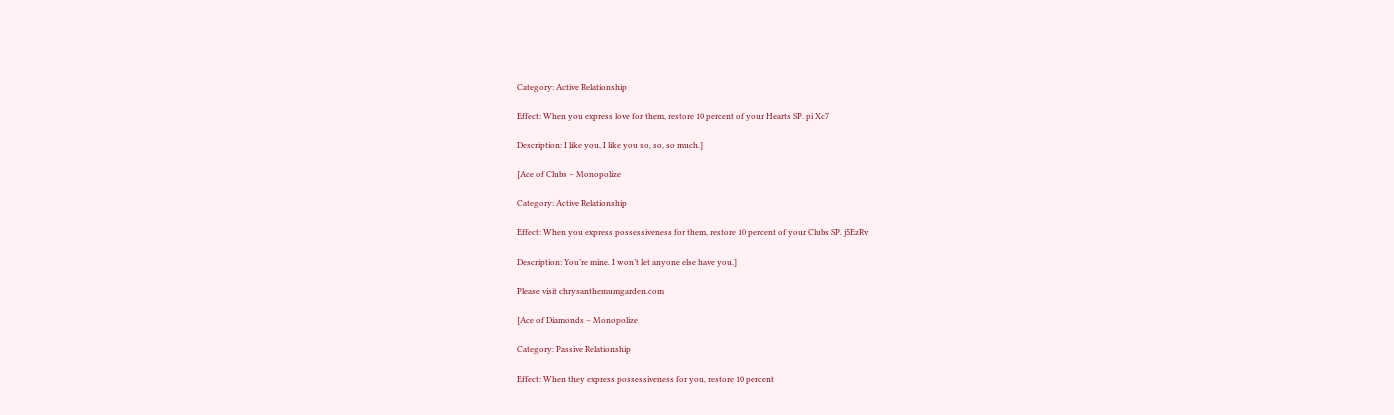Category: Active Relationship

Effect: When you express love for them, restore 10 percent of your Hearts SP. pi Xc7

Description: I like you, I like you so, so, so much.]

[Ace of Clubs – Monopolize

Category: Active Relationship

Effect: When you express possessiveness for them, restore 10 percent of your Clubs SP. j5EzRv

Description: You’re mine. I won’t let anyone else have you.]

Please visit chrysanthemumgarden.com

[Ace of Diamonds – Monopolize

Category: Passive Relationship

Effect: When they express possessiveness for you, restore 10 percent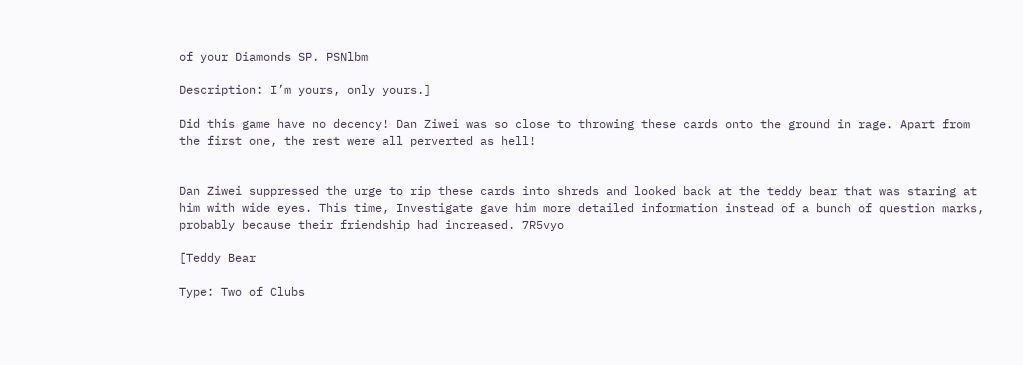of your Diamonds SP. PSNlbm

Description: I’m yours, only yours.]

Did this game have no decency! Dan Ziwei was so close to throwing these cards onto the ground in rage. Apart from the first one, the rest were all perverted as hell!


Dan Ziwei suppressed the urge to rip these cards into shreds and looked back at the teddy bear that was staring at him with wide eyes. This time, Investigate gave him more detailed information instead of a bunch of question marks, probably because their friendship had increased. 7R5vyo

[Teddy Bear

Type: Two of Clubs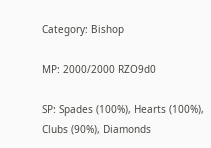Category: Bishop

MP: 2000/2000 RZO9d0

SP: Spades (100%), Hearts (100%), Clubs (90%), Diamonds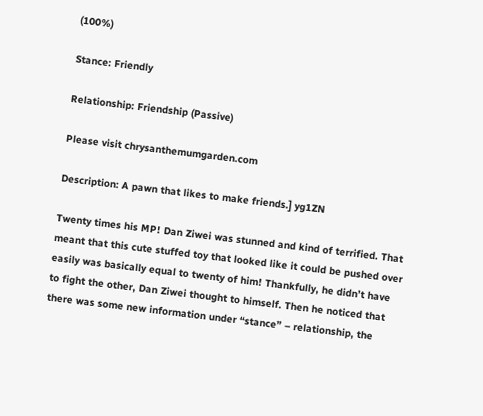(100%)

Stance: Friendly

Relationship: Friendship (Passive)

Please visit chrysanthemumgarden.com

Description: A pawn that likes to make friends.] yg1ZN

Twenty times his MP! Dan Ziwei was stunned and kind of terrified. That meant that this cute stuffed toy that looked like it could be pushed over easily was basically equal to twenty of him! Thankfully, he didn’t have to fight the other, Dan Ziwei thought to himself. Then he noticed that there was some new information under “stance” – relationship, the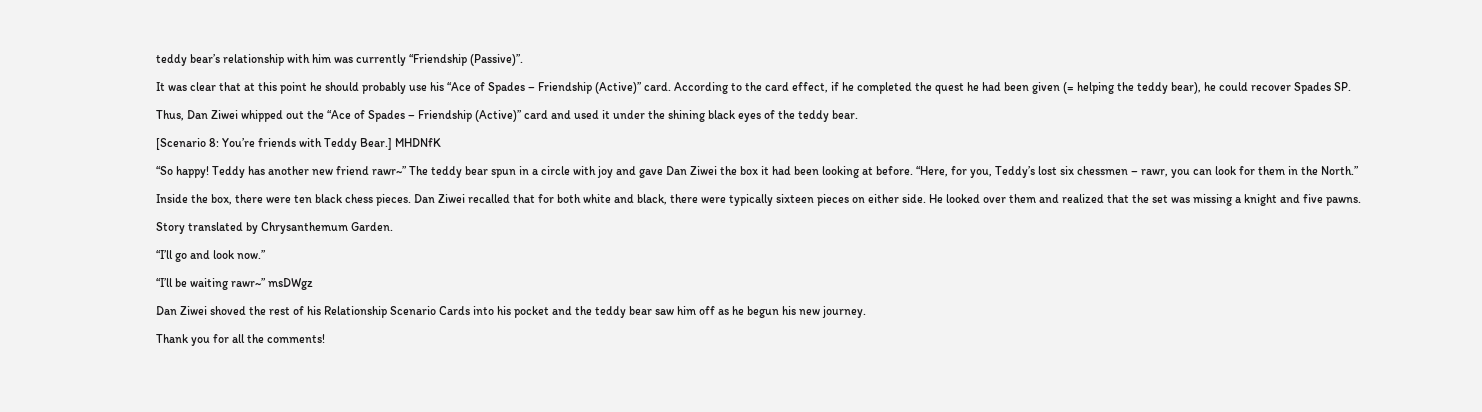teddy bear’s relationship with him was currently “Friendship (Passive)”.

It was clear that at this point he should probably use his “Ace of Spades – Friendship (Active)” card. According to the card effect, if he completed the quest he had been given (= helping the teddy bear), he could recover Spades SP.

Thus, Dan Ziwei whipped out the “Ace of Spades – Friendship (Active)” card and used it under the shining black eyes of the teddy bear.

[Scenario 8: You’re friends with Teddy Bear.] MHDNfK

“So happy! Teddy has another new friend rawr~” The teddy bear spun in a circle with joy and gave Dan Ziwei the box it had been looking at before. “Here, for you, Teddy’s lost six chessmen – rawr, you can look for them in the North.”

Inside the box, there were ten black chess pieces. Dan Ziwei recalled that for both white and black, there were typically sixteen pieces on either side. He looked over them and realized that the set was missing a knight and five pawns.

Story translated by Chrysanthemum Garden.

“I’ll go and look now.”

“I’ll be waiting rawr~” msDWgz

Dan Ziwei shoved the rest of his Relationship Scenario Cards into his pocket and the teddy bear saw him off as he begun his new journey.

Thank you for all the comments!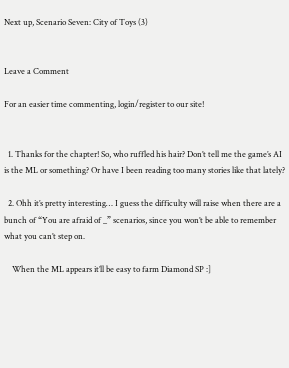Next up, Scenario Seven: City of Toys (3)


Leave a Comment

For an easier time commenting, login/register to our site!


  1. Thanks for the chapter! So, who ruffled his hair? Don’t tell me the game’s AI is the ML or something? Or have I been reading too many stories like that lately?

  2. Ohh it’s pretty interesting… I guess the difficulty will raise when there are a bunch of “You are afraid of _” scenarios, since you won’t be able to remember what you can’t step on.

    When the ML appears it’ll be easy to farm Diamond SP :]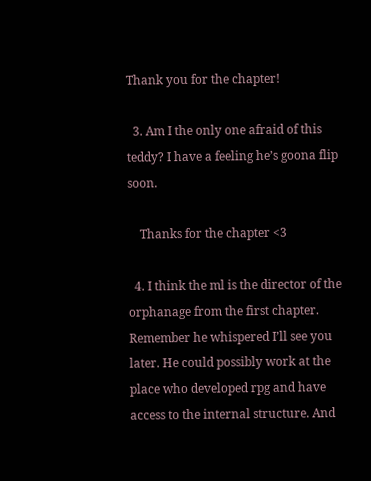Thank you for the chapter!

  3. Am I the only one afraid of this teddy? I have a feeling he’s goona flip soon.

    Thanks for the chapter <3

  4. I think the ml is the director of the orphanage from the first chapter. Remember he whispered I’ll see you later. He could possibly work at the place who developed rpg and have access to the internal structure. And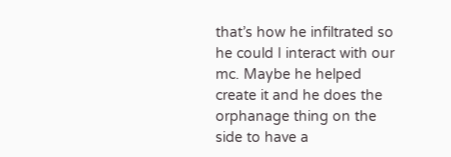that’s how he infiltrated so he could I interact with our mc. Maybe he helped create it and he does the orphanage thing on the side to have a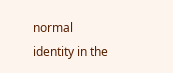normal identity in the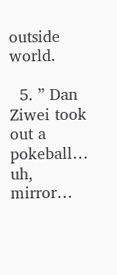outside world.

  5. ” Dan Ziwei took out a pokeball… uh, mirror…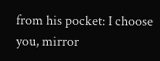from his pocket: I choose you, mirror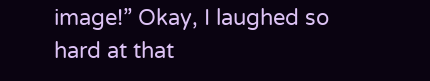image!” Okay, I laughed so hard at that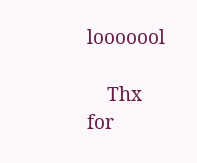looooool

    Thx for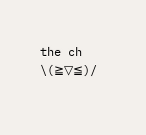the ch \(≧▽≦)/